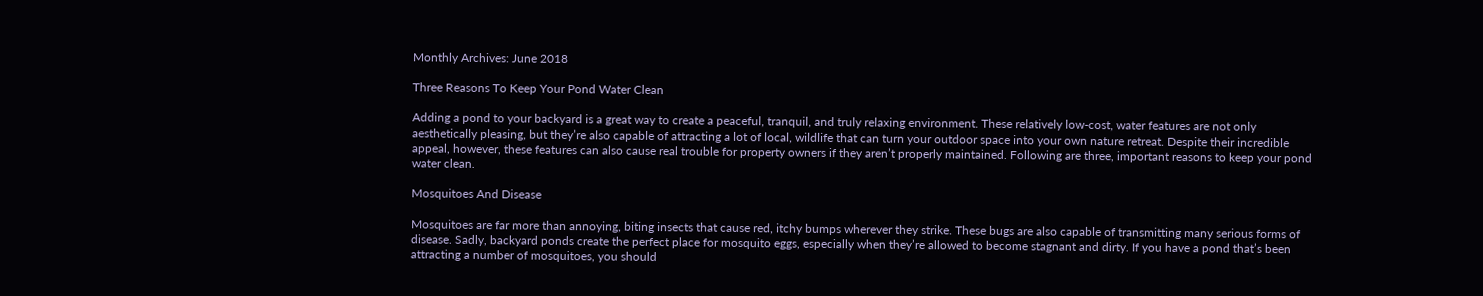Monthly Archives: June 2018

Three Reasons To Keep Your Pond Water Clean

Adding a pond to your backyard is a great way to create a peaceful, tranquil, and truly relaxing environment. These relatively low-cost, water features are not only aesthetically pleasing, but they’re also capable of attracting a lot of local, wildlife that can turn your outdoor space into your own nature retreat. Despite their incredible appeal, however, these features can also cause real trouble for property owners if they aren’t properly maintained. Following are three, important reasons to keep your pond water clean.

Mosquitoes And Disease

Mosquitoes are far more than annoying, biting insects that cause red, itchy bumps wherever they strike. These bugs are also capable of transmitting many serious forms of disease. Sadly, backyard ponds create the perfect place for mosquito eggs, especially when they’re allowed to become stagnant and dirty. If you have a pond that’s been attracting a number of mosquitoes, you should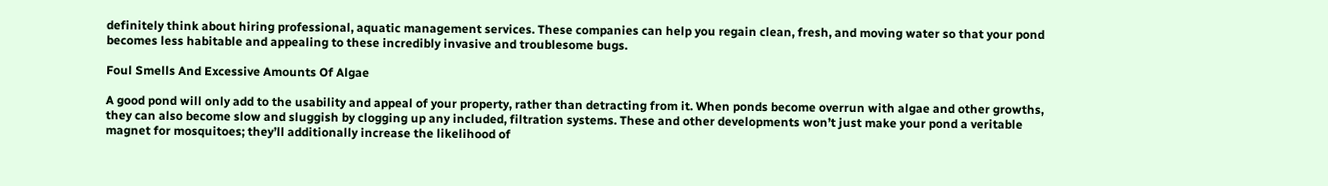definitely think about hiring professional, aquatic management services. These companies can help you regain clean, fresh, and moving water so that your pond becomes less habitable and appealing to these incredibly invasive and troublesome bugs.

Foul Smells And Excessive Amounts Of Algae

A good pond will only add to the usability and appeal of your property, rather than detracting from it. When ponds become overrun with algae and other growths, they can also become slow and sluggish by clogging up any included, filtration systems. These and other developments won’t just make your pond a veritable magnet for mosquitoes; they’ll additionally increase the likelihood of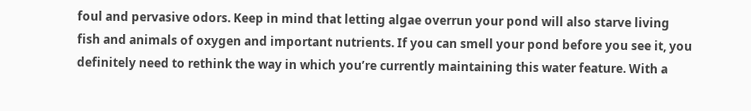foul and pervasive odors. Keep in mind that letting algae overrun your pond will also starve living fish and animals of oxygen and important nutrients. If you can smell your pond before you see it, you definitely need to rethink the way in which you’re currently maintaining this water feature. With a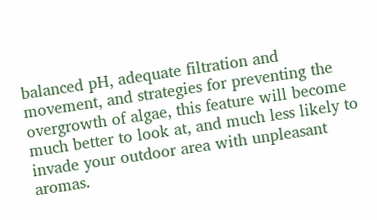balanced pH, adequate filtration and movement, and strategies for preventing the overgrowth of algae, this feature will become much better to look at, and much less likely to invade your outdoor area with unpleasant aromas.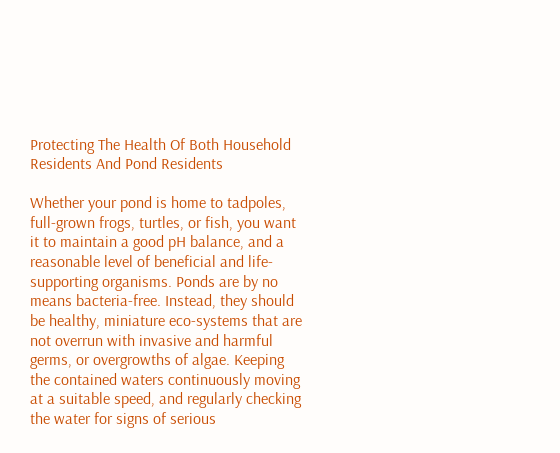Protecting The Health Of Both Household Residents And Pond Residents

Whether your pond is home to tadpoles, full-grown frogs, turtles, or fish, you want it to maintain a good pH balance, and a reasonable level of beneficial and life-supporting organisms. Ponds are by no means bacteria-free. Instead, they should be healthy, miniature eco-systems that are not overrun with invasive and harmful germs, or overgrowths of algae. Keeping the contained waters continuously moving at a suitable speed, and regularly checking the water for signs of serious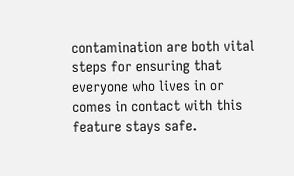contamination are both vital steps for ensuring that everyone who lives in or comes in contact with this feature stays safe.